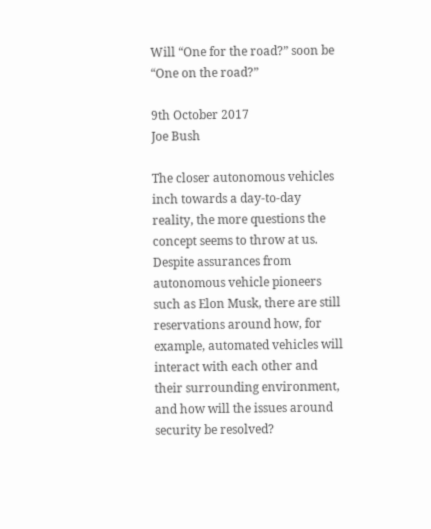Will “One for the road?” soon be “One on the road?”

9th October 2017
Joe Bush

The closer autonomous vehicles inch towards a day-to-day reality, the more questions the concept seems to throw at us. Despite assurances from autonomous vehicle pioneers such as Elon Musk, there are still reservations around how, for example, automated vehicles will interact with each other and their surrounding environment, and how will the issues around security be resolved?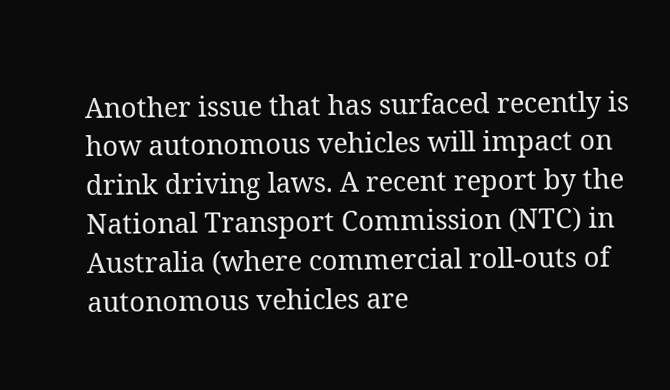Another issue that has surfaced recently is how autonomous vehicles will impact on drink driving laws. A recent report by the National Transport Commission (NTC) in Australia (where commercial roll-outs of autonomous vehicles are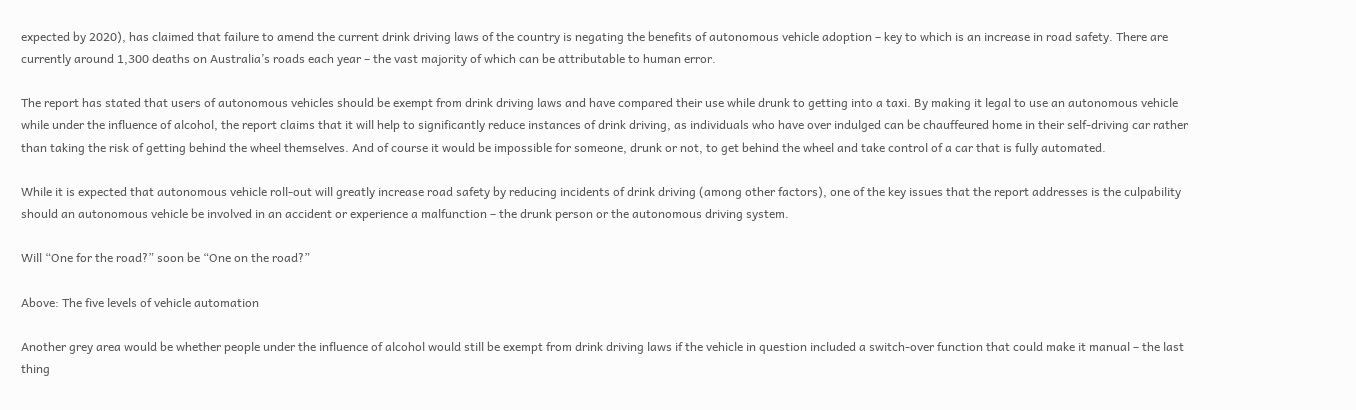expected by 2020), has claimed that failure to amend the current drink driving laws of the country is negating the benefits of autonomous vehicle adoption – key to which is an increase in road safety. There are currently around 1,300 deaths on Australia’s roads each year – the vast majority of which can be attributable to human error.

The report has stated that users of autonomous vehicles should be exempt from drink driving laws and have compared their use while drunk to getting into a taxi. By making it legal to use an autonomous vehicle while under the influence of alcohol, the report claims that it will help to significantly reduce instances of drink driving, as individuals who have over indulged can be chauffeured home in their self-driving car rather than taking the risk of getting behind the wheel themselves. And of course it would be impossible for someone, drunk or not, to get behind the wheel and take control of a car that is fully automated.

While it is expected that autonomous vehicle roll-out will greatly increase road safety by reducing incidents of drink driving (among other factors), one of the key issues that the report addresses is the culpability should an autonomous vehicle be involved in an accident or experience a malfunction – the drunk person or the autonomous driving system.

Will “One for the road?” soon be “One on the road?”

Above: The five levels of vehicle automation

Another grey area would be whether people under the influence of alcohol would still be exempt from drink driving laws if the vehicle in question included a switch-over function that could make it manual – the last thing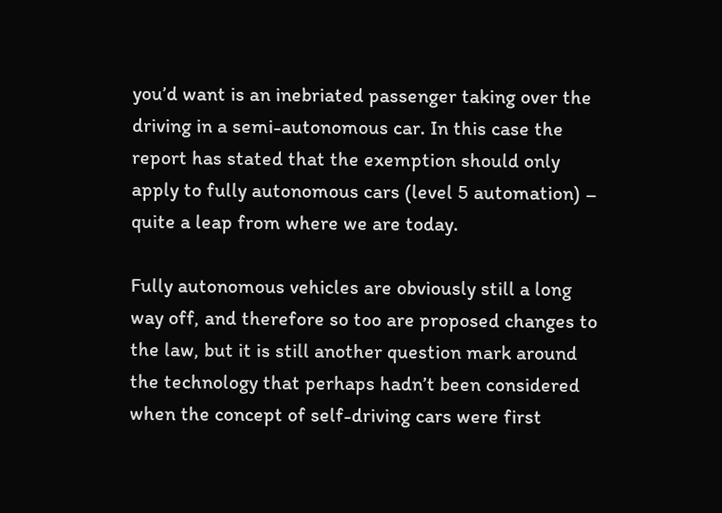you’d want is an inebriated passenger taking over the driving in a semi-autonomous car. In this case the report has stated that the exemption should only apply to fully autonomous cars (level 5 automation) – quite a leap from where we are today.

Fully autonomous vehicles are obviously still a long way off, and therefore so too are proposed changes to the law, but it is still another question mark around the technology that perhaps hadn’t been considered when the concept of self-driving cars were first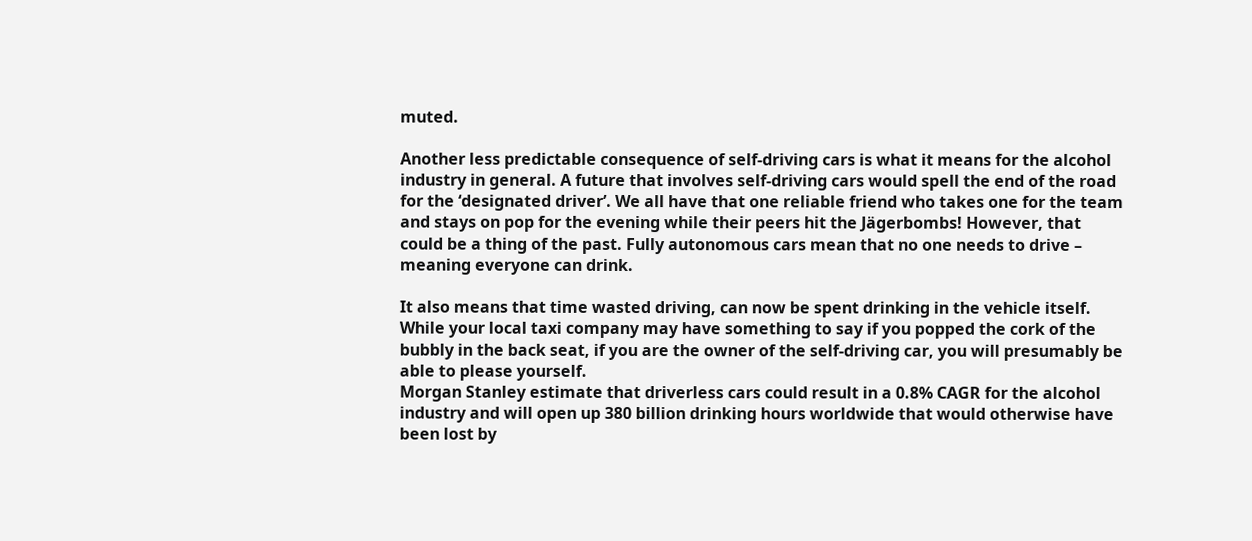muted.

Another less predictable consequence of self-driving cars is what it means for the alcohol industry in general. A future that involves self-driving cars would spell the end of the road for the ‘designated driver’. We all have that one reliable friend who takes one for the team and stays on pop for the evening while their peers hit the Jägerbombs! However, that could be a thing of the past. Fully autonomous cars mean that no one needs to drive – meaning everyone can drink.

It also means that time wasted driving, can now be spent drinking in the vehicle itself. While your local taxi company may have something to say if you popped the cork of the bubbly in the back seat, if you are the owner of the self-driving car, you will presumably be able to please yourself.
Morgan Stanley estimate that driverless cars could result in a 0.8% CAGR for the alcohol industry and will open up 380 billion drinking hours worldwide that would otherwise have been lost by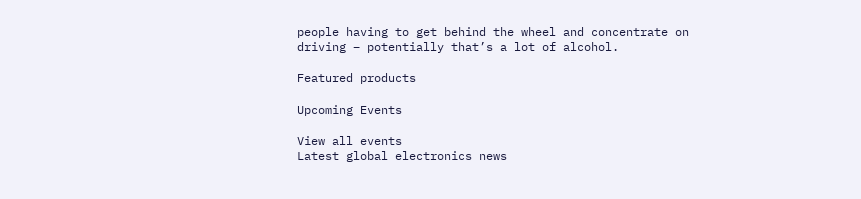people having to get behind the wheel and concentrate on driving – potentially that’s a lot of alcohol.

Featured products

Upcoming Events

View all events
Latest global electronics news